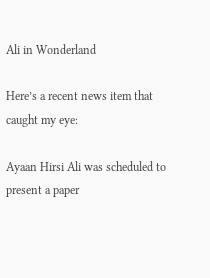Ali in Wonderland

Here’s a recent news item that caught my eye:

Ayaan Hirsi Ali was scheduled to present a paper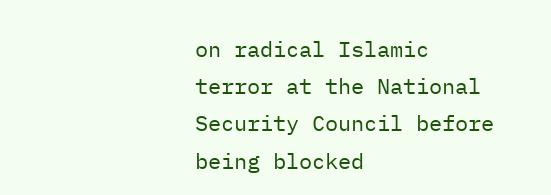on radical Islamic terror at the National Security Council before being blocked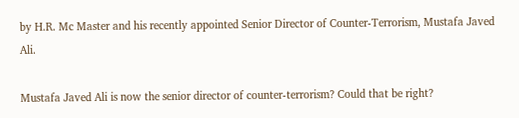by H.R. Mc Master and his recently appointed Senior Director of Counter-Terrorism, Mustafa Javed Ali.

Mustafa Javed Ali is now the senior director of counter-terrorism? Could that be right?